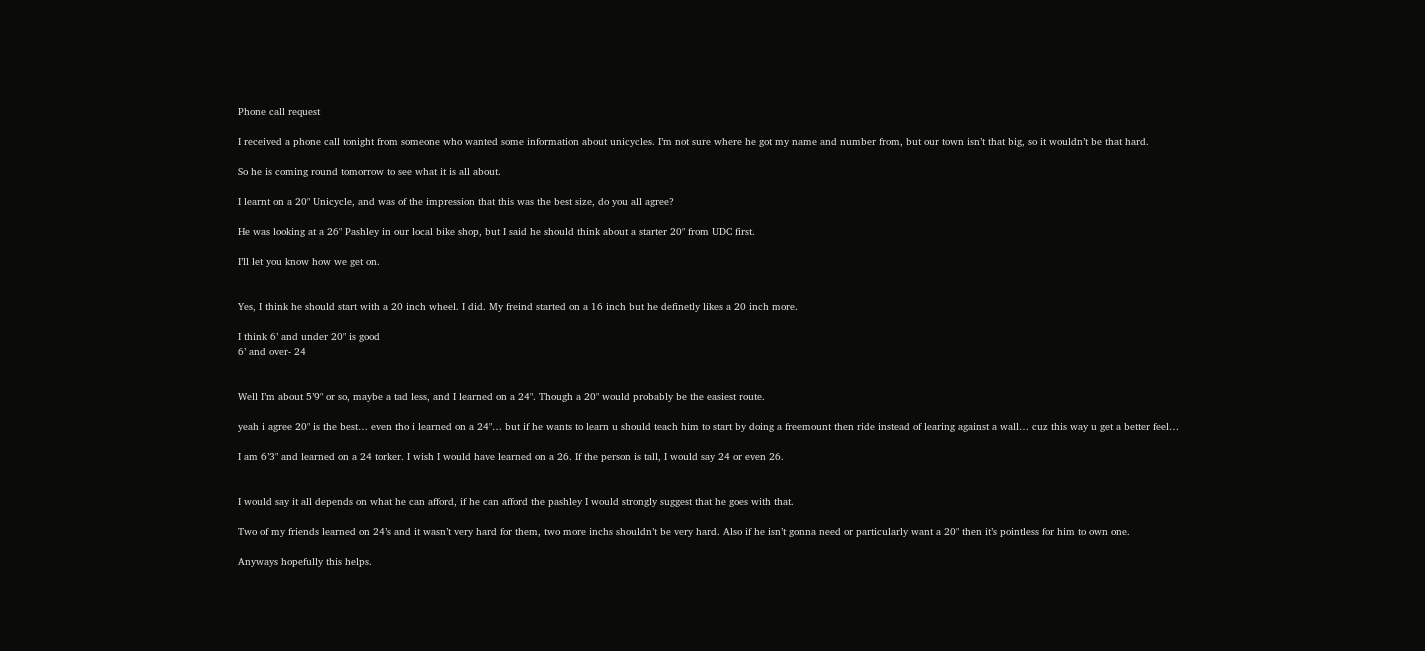Phone call request

I received a phone call tonight from someone who wanted some information about unicycles. I’m not sure where he got my name and number from, but our town isn’t that big, so it wouldn’t be that hard.

So he is coming round tomorrow to see what it is all about.

I learnt on a 20" Unicycle, and was of the impression that this was the best size, do you all agree?

He was looking at a 26" Pashley in our local bike shop, but I said he should think about a starter 20" from UDC first.

I’ll let you know how we get on.


Yes, I think he should start with a 20 inch wheel. I did. My freind started on a 16 inch but he definetly likes a 20 inch more.

I think 6’ and under 20" is good
6’ and over- 24


Well I’m about 5’9" or so, maybe a tad less, and I learned on a 24". Though a 20" would probably be the easiest route.

yeah i agree 20" is the best… even tho i learned on a 24"… but if he wants to learn u should teach him to start by doing a freemount then ride instead of learing against a wall… cuz this way u get a better feel…

I am 6’3" and learned on a 24 torker. I wish I would have learned on a 26. If the person is tall, I would say 24 or even 26.


I would say it all depends on what he can afford, if he can afford the pashley I would strongly suggest that he goes with that.

Two of my friends learned on 24’s and it wasn’t very hard for them, two more inchs shouldn’t be very hard. Also if he isn’t gonna need or particularly want a 20" then it’s pointless for him to own one.

Anyways hopefully this helps.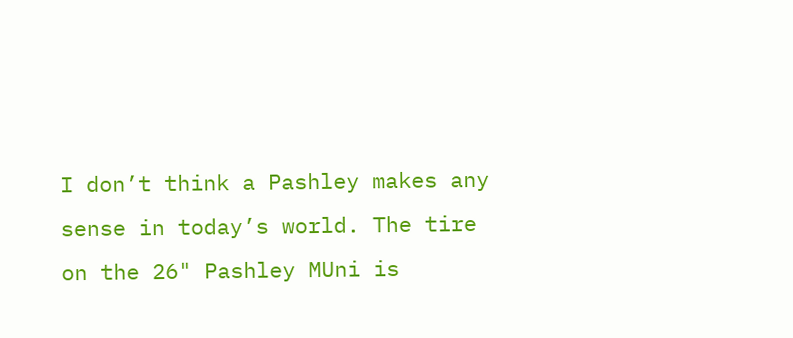I don’t think a Pashley makes any sense in today’s world. The tire on the 26" Pashley MUni is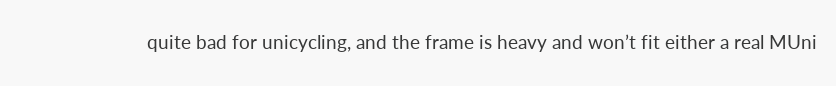quite bad for unicycling, and the frame is heavy and won’t fit either a real MUni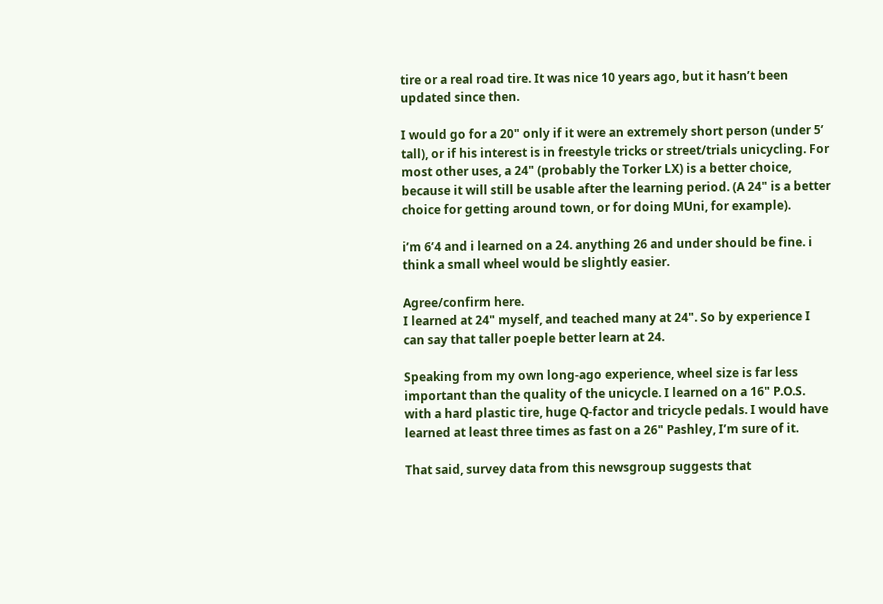tire or a real road tire. It was nice 10 years ago, but it hasn’t been updated since then.

I would go for a 20" only if it were an extremely short person (under 5’ tall), or if his interest is in freestyle tricks or street/trials unicycling. For most other uses, a 24" (probably the Torker LX) is a better choice, because it will still be usable after the learning period. (A 24" is a better choice for getting around town, or for doing MUni, for example).

i’m 6’4 and i learned on a 24. anything 26 and under should be fine. i think a small wheel would be slightly easier.

Agree/confirm here.
I learned at 24" myself, and teached many at 24". So by experience I can say that taller poeple better learn at 24.

Speaking from my own long-ago experience, wheel size is far less important than the quality of the unicycle. I learned on a 16" P.O.S. with a hard plastic tire, huge Q-factor and tricycle pedals. I would have learned at least three times as fast on a 26" Pashley, I’m sure of it.

That said, survey data from this newsgroup suggests that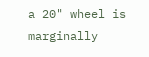a 20" wheel is marginally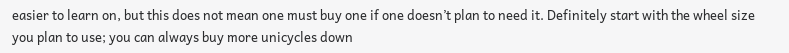easier to learn on, but this does not mean one must buy one if one doesn’t plan to need it. Definitely start with the wheel size you plan to use; you can always buy more unicycles down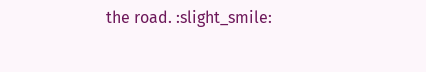the road. :slight_smile: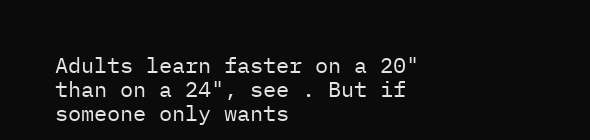Adults learn faster on a 20" than on a 24", see . But if someone only wants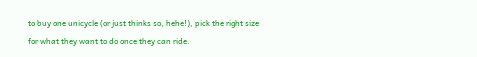to buy one unicycle (or just thinks so, hehe!), pick the right size for what they want to do once they can ride.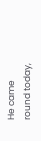He came round today,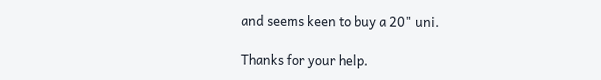and seems keen to buy a 20" uni.

Thanks for your help.